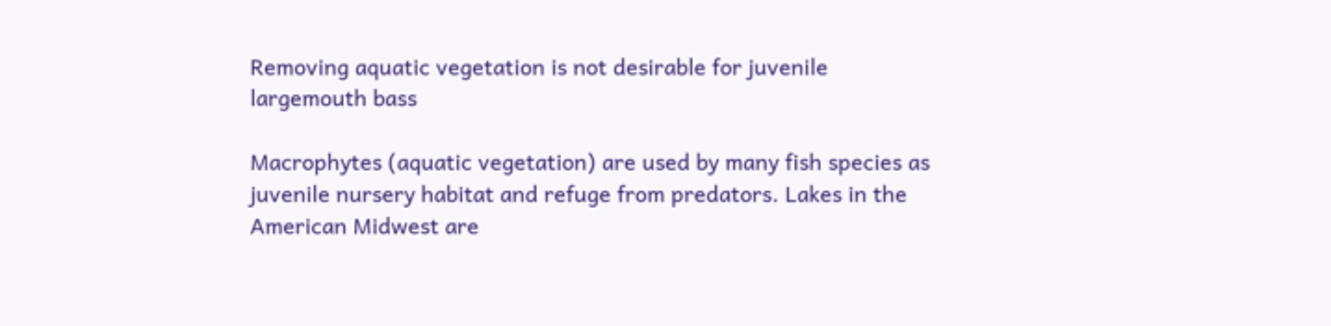Removing aquatic vegetation is not desirable for juvenile largemouth bass

Macrophytes (aquatic vegetation) are used by many fish species as juvenile nursery habitat and refuge from predators. Lakes in the American Midwest are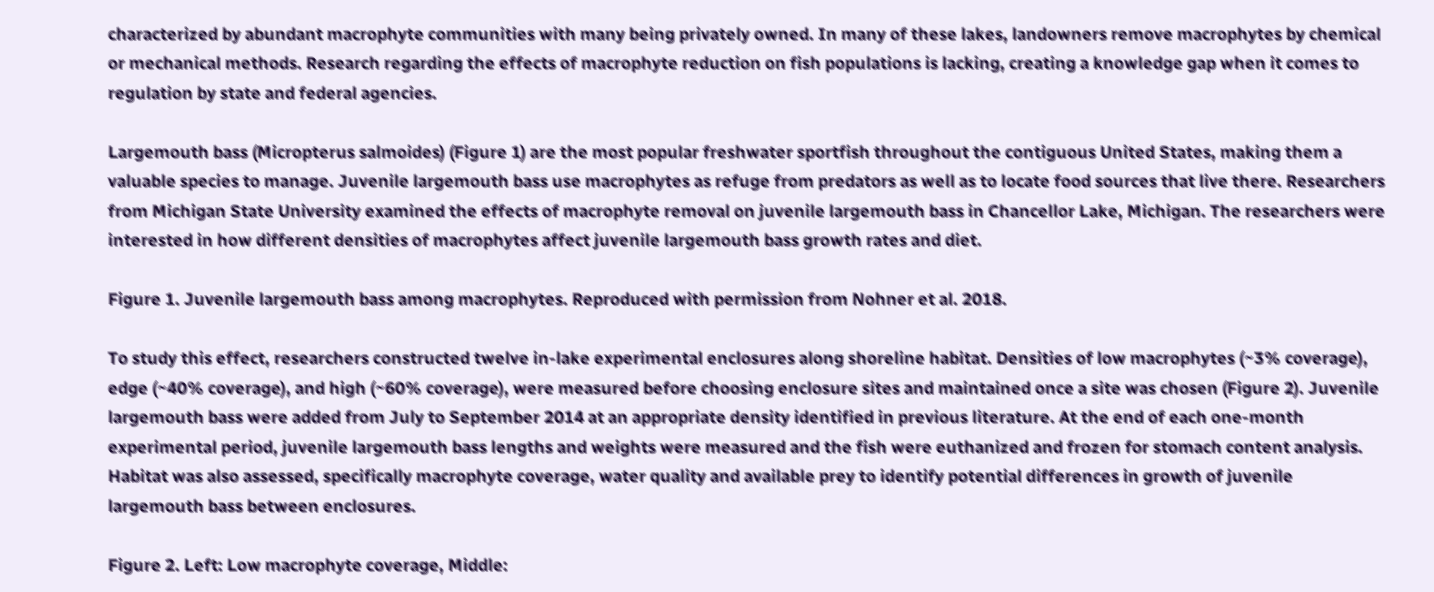characterized by abundant macrophyte communities with many being privately owned. In many of these lakes, landowners remove macrophytes by chemical or mechanical methods. Research regarding the effects of macrophyte reduction on fish populations is lacking, creating a knowledge gap when it comes to regulation by state and federal agencies.

Largemouth bass (Micropterus salmoides) (Figure 1) are the most popular freshwater sportfish throughout the contiguous United States, making them a valuable species to manage. Juvenile largemouth bass use macrophytes as refuge from predators as well as to locate food sources that live there. Researchers from Michigan State University examined the effects of macrophyte removal on juvenile largemouth bass in Chancellor Lake, Michigan. The researchers were interested in how different densities of macrophytes affect juvenile largemouth bass growth rates and diet.

Figure 1. Juvenile largemouth bass among macrophytes. Reproduced with permission from Nohner et al. 2018.

To study this effect, researchers constructed twelve in-lake experimental enclosures along shoreline habitat. Densities of low macrophytes (~3% coverage), edge (~40% coverage), and high (~60% coverage), were measured before choosing enclosure sites and maintained once a site was chosen (Figure 2). Juvenile largemouth bass were added from July to September 2014 at an appropriate density identified in previous literature. At the end of each one-month experimental period, juvenile largemouth bass lengths and weights were measured and the fish were euthanized and frozen for stomach content analysis. Habitat was also assessed, specifically macrophyte coverage, water quality and available prey to identify potential differences in growth of juvenile largemouth bass between enclosures.

Figure 2. Left: Low macrophyte coverage, Middle: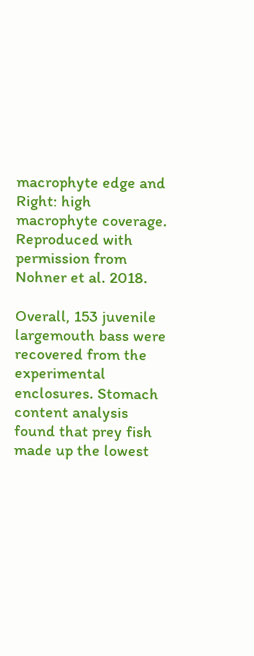macrophyte edge and Right: high macrophyte coverage. Reproduced with permission from Nohner et al. 2018.

Overall, 153 juvenile largemouth bass were recovered from the experimental enclosures. Stomach content analysis found that prey fish made up the lowest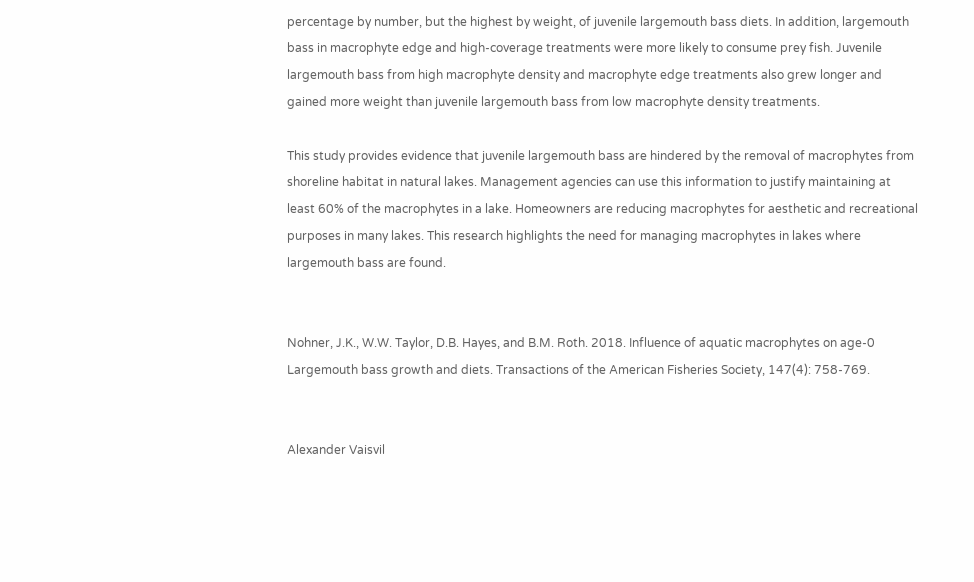percentage by number, but the highest by weight, of juvenile largemouth bass diets. In addition, largemouth bass in macrophyte edge and high-coverage treatments were more likely to consume prey fish. Juvenile largemouth bass from high macrophyte density and macrophyte edge treatments also grew longer and gained more weight than juvenile largemouth bass from low macrophyte density treatments.

This study provides evidence that juvenile largemouth bass are hindered by the removal of macrophytes from shoreline habitat in natural lakes. Management agencies can use this information to justify maintaining at least 60% of the macrophytes in a lake. Homeowners are reducing macrophytes for aesthetic and recreational purposes in many lakes. This research highlights the need for managing macrophytes in lakes where largemouth bass are found.


Nohner, J.K., W.W. Taylor, D.B. Hayes, and B.M. Roth. 2018. Influence of aquatic macrophytes on age‐0 Largemouth bass growth and diets. Transactions of the American Fisheries Society, 147(4): 758-769.


Alexander Vaisvil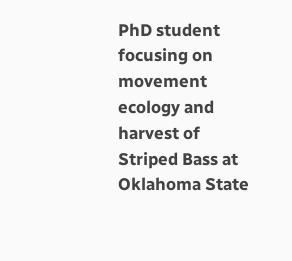PhD student focusing on movement ecology and harvest of Striped Bass at Oklahoma State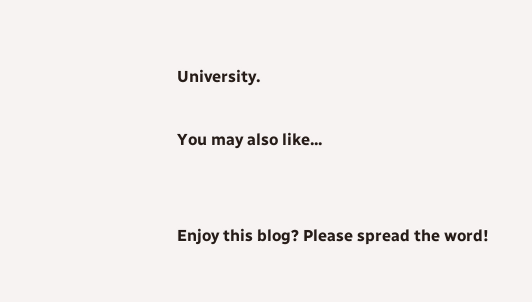University.

You may also like...


Enjoy this blog? Please spread the word!